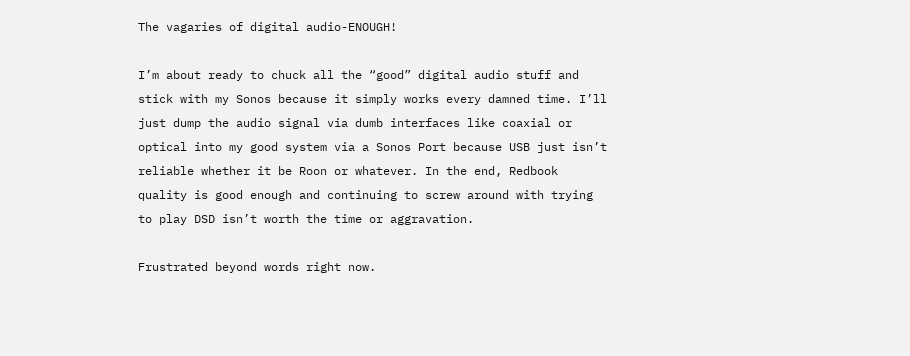The vagaries of digital audio-ENOUGH!

I’m about ready to chuck all the “good” digital audio stuff and stick with my Sonos because it simply works every damned time. I’ll just dump the audio signal via dumb interfaces like coaxial or optical into my good system via a Sonos Port because USB just isn’t reliable whether it be Roon or whatever. In the end, Redbook quality is good enough and continuing to screw around with trying to play DSD isn’t worth the time or aggravation.

Frustrated beyond words right now.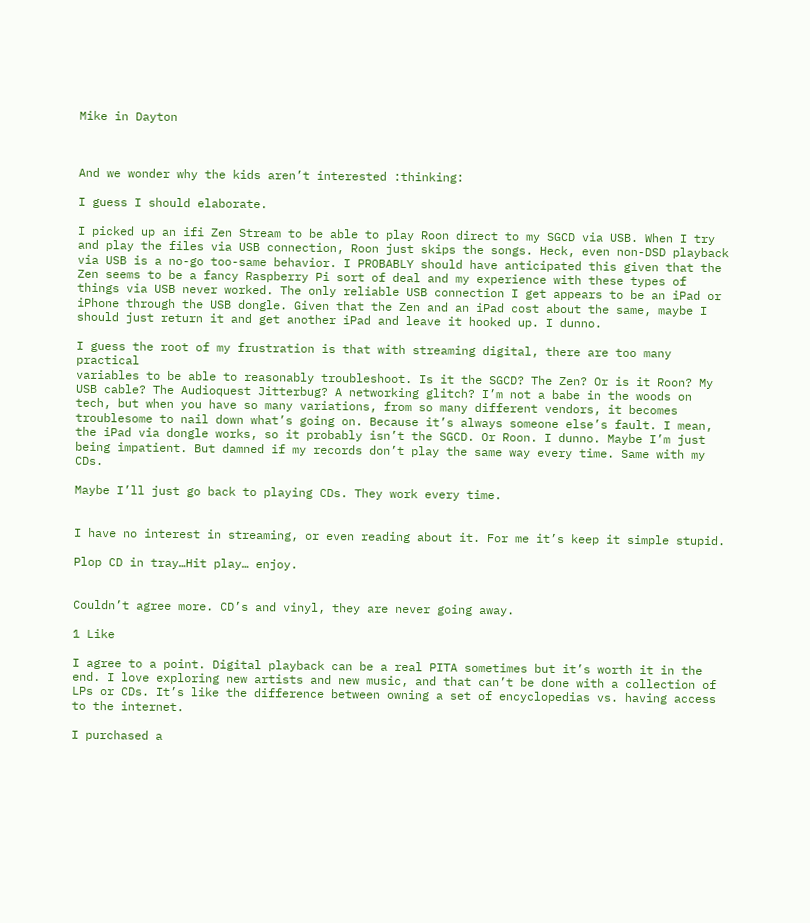Mike in Dayton



And we wonder why the kids aren’t interested :thinking:

I guess I should elaborate.

I picked up an ifi Zen Stream to be able to play Roon direct to my SGCD via USB. When I try and play the files via USB connection, Roon just skips the songs. Heck, even non-DSD playback via USB is a no-go too-same behavior. I PROBABLY should have anticipated this given that the Zen seems to be a fancy Raspberry Pi sort of deal and my experience with these types of things via USB never worked. The only reliable USB connection I get appears to be an iPad or iPhone through the USB dongle. Given that the Zen and an iPad cost about the same, maybe I should just return it and get another iPad and leave it hooked up. I dunno.

I guess the root of my frustration is that with streaming digital, there are too many practical
variables to be able to reasonably troubleshoot. Is it the SGCD? The Zen? Or is it Roon? My USB cable? The Audioquest Jitterbug? A networking glitch? I’m not a babe in the woods on tech, but when you have so many variations, from so many different vendors, it becomes troublesome to nail down what’s going on. Because it’s always someone else’s fault. I mean, the iPad via dongle works, so it probably isn’t the SGCD. Or Roon. I dunno. Maybe I’m just being impatient. But damned if my records don’t play the same way every time. Same with my CDs.

Maybe I’ll just go back to playing CDs. They work every time.


I have no interest in streaming, or even reading about it. For me it’s keep it simple stupid.

Plop CD in tray…Hit play… enjoy.


Couldn’t agree more. CD’s and vinyl, they are never going away.

1 Like

I agree to a point. Digital playback can be a real PITA sometimes but it’s worth it in the end. I love exploring new artists and new music, and that can’t be done with a collection of LPs or CDs. It’s like the difference between owning a set of encyclopedias vs. having access to the internet.

I purchased a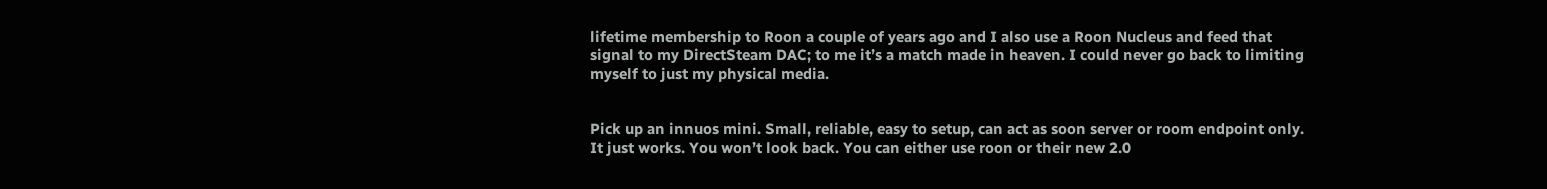lifetime membership to Roon a couple of years ago and I also use a Roon Nucleus and feed that signal to my DirectSteam DAC; to me it’s a match made in heaven. I could never go back to limiting myself to just my physical media.


Pick up an innuos mini. Small, reliable, easy to setup, can act as soon server or room endpoint only. It just works. You won’t look back. You can either use roon or their new 2.0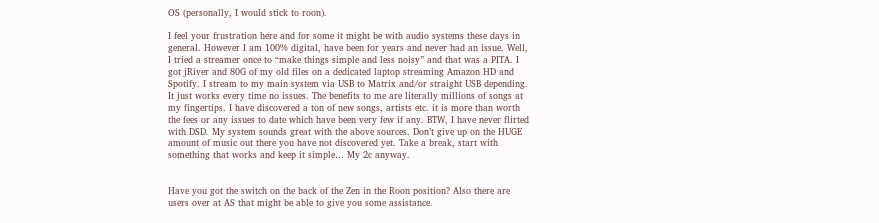OS (personally, I would stick to roon).

I feel your frustration here and for some it might be with audio systems these days in general. However I am 100% digital, have been for years and never had an issue. Well, I tried a streamer once to “make things simple and less noisy” and that was a PITA. I got jRiver and 80G of my old files on a dedicated laptop streaming Amazon HD and Spotify. I stream to my main system via USB to Matrix and/or straight USB depending. It just works every time no issues. The benefits to me are literally millions of songs at my fingertips. I have discovered a ton of new songs, artists etc. it is more than worth the fees or any issues to date which have been very few if any. BTW, I have never flirted with DSD. My system sounds great with the above sources. Don’t give up on the HUGE amount of music out there you have not discovered yet. Take a break, start with something that works and keep it simple… My 2c anyway.


Have you got the switch on the back of the Zen in the Roon position? Also there are users over at AS that might be able to give you some assistance.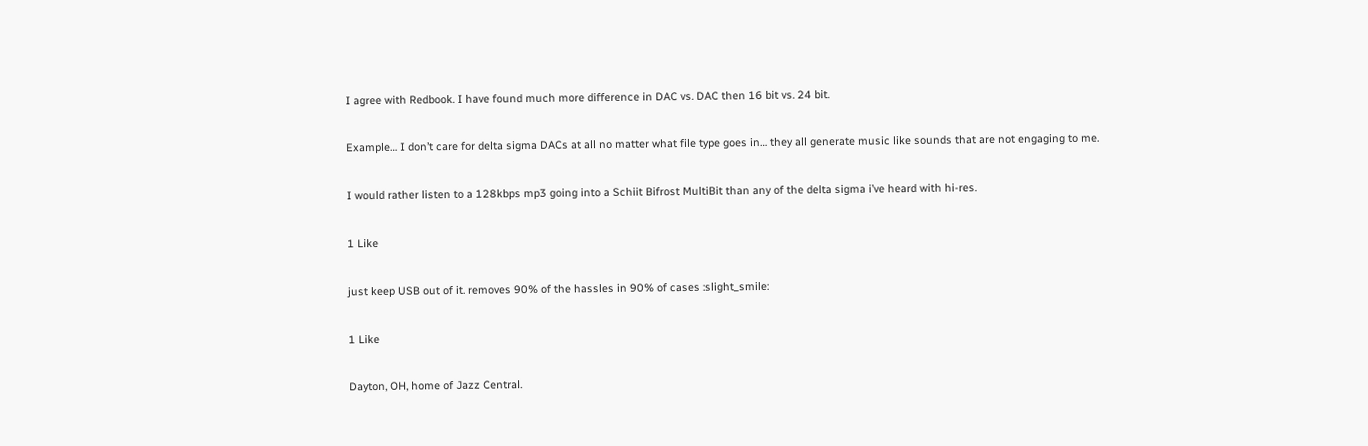I agree with Redbook. I have found much more difference in DAC vs. DAC then 16 bit vs. 24 bit.

Example… I don’t care for delta sigma DACs at all no matter what file type goes in… they all generate music like sounds that are not engaging to me.

I would rather listen to a 128kbps mp3 going into a Schiit Bifrost MultiBit than any of the delta sigma i’ve heard with hi-res.

1 Like

just keep USB out of it. removes 90% of the hassles in 90% of cases :slight_smile:

1 Like

Dayton, OH, home of Jazz Central.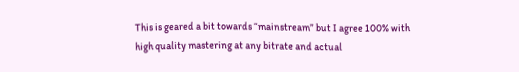This is geared a bit towards “mainstream” but I agree 100% with high quality mastering at any bitrate and actual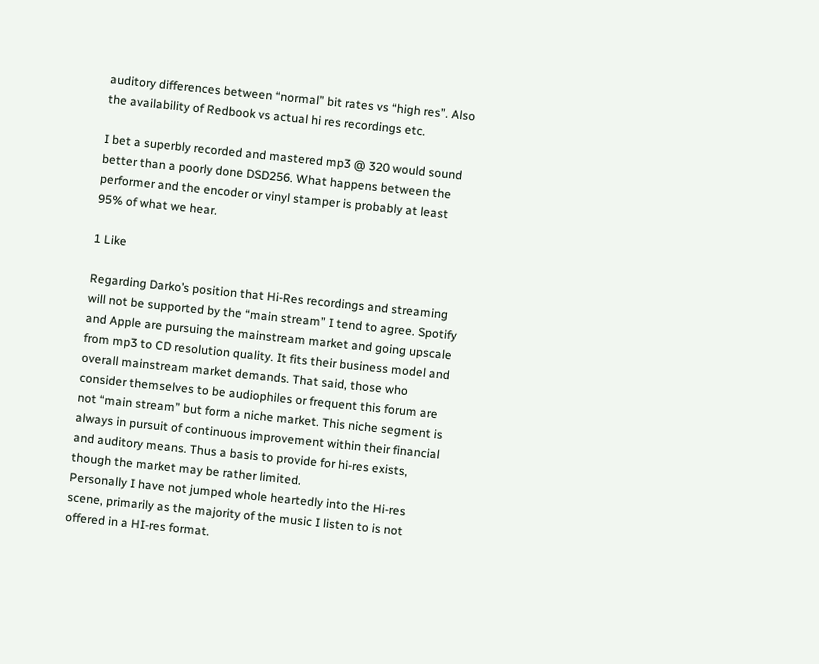auditory differences between “normal” bit rates vs “high res”. Also the availability of Redbook vs actual hi res recordings etc.

I bet a superbly recorded and mastered mp3 @ 320 would sound better than a poorly done DSD256. What happens between the performer and the encoder or vinyl stamper is probably at least 95% of what we hear.

1 Like

Regarding Darko’s position that Hi-Res recordings and streaming will not be supported by the “main stream” I tend to agree. Spotify and Apple are pursuing the mainstream market and going upscale from mp3 to CD resolution quality. It fits their business model and overall mainstream market demands. That said, those who consider themselves to be audiophiles or frequent this forum are not “main stream” but form a niche market. This niche segment is always in pursuit of continuous improvement within their financial and auditory means. Thus a basis to provide for hi-res exists, though the market may be rather limited.
Personally I have not jumped whole heartedly into the Hi-res scene, primarily as the majority of the music I listen to is not offered in a HI-res format.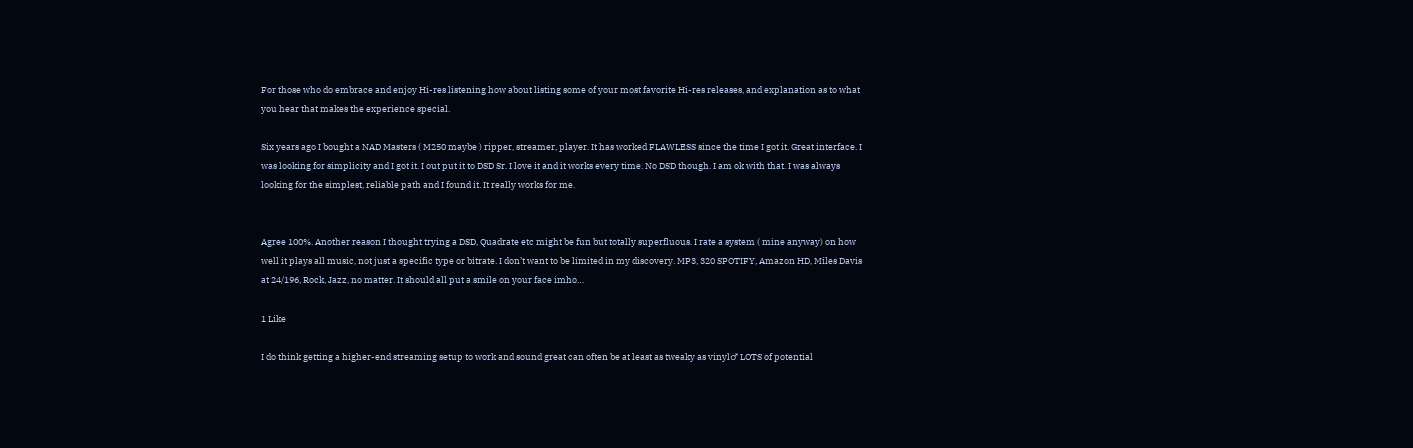For those who do embrace and enjoy Hi-res listening how about listing some of your most favorite Hi-res releases, and explanation as to what you hear that makes the experience special.

Six years ago I bought a NAD Masters ( M250 maybe ) ripper, streamer, player. It has worked FLAWLESS since the time I got it. Great interface. I was looking for simplicity and I got it. I out put it to DSD Sr. I love it and it works every time. No DSD though. I am ok with that. I was always looking for the simplest, reliable path and I found it. It really works for me.


Agree 100%. Another reason I thought trying a DSD, Quadrate etc might be fun but totally superfluous. I rate a system ( mine anyway) on how well it plays all music, not just a specific type or bitrate. I don’t want to be limited in my discovery. MP3, 320 SPOTIFY, Amazon HD, Miles Davis at 24/196, Rock, Jazz, no matter. It should all put a smile on your face imho…

1 Like

I do think getting a higher-end streaming setup to work and sound great can often be at least as tweaky as vinyl♂ LOTS of potential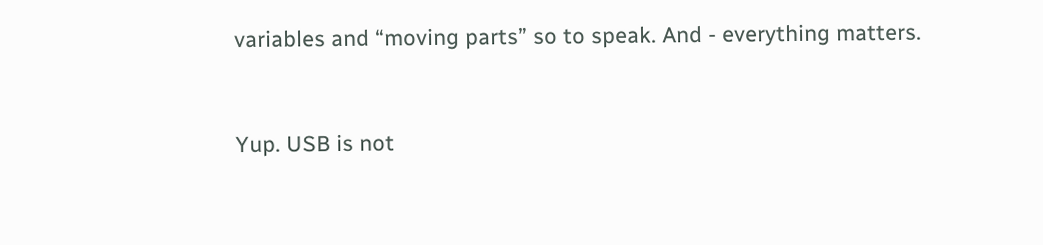variables and “moving parts” so to speak. And - everything matters.


Yup. USB is not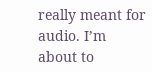really meant for audio. I’m about to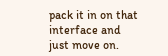pack it in on that interface and just move on.